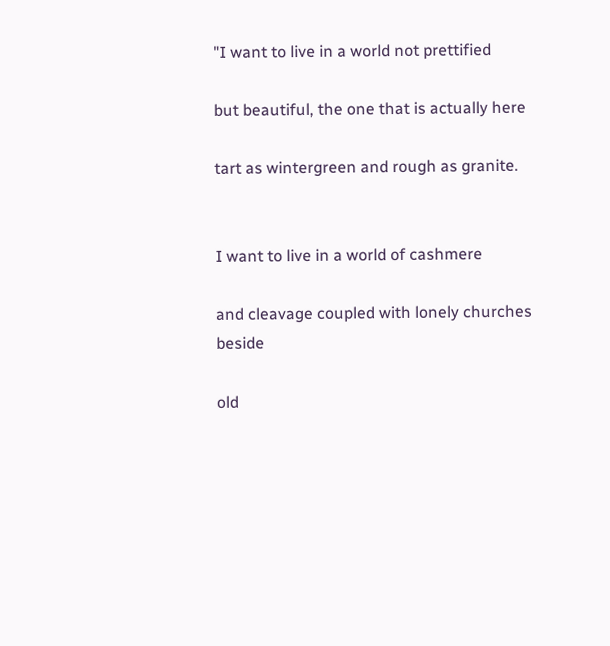"I want to live in a world not prettified

but beautiful, the one that is actually here

tart as wintergreen and rough as granite.


I want to live in a world of cashmere

and cleavage coupled with lonely churches beside

old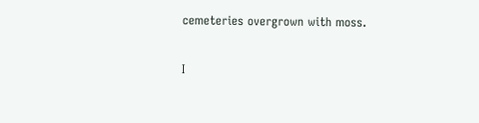cemeteries overgrown with moss.


I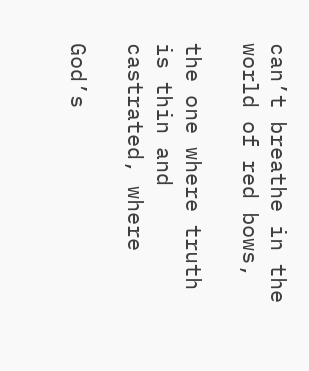can’t breathe in the world of red bows,

the one where truth is thin and castrated, where

God’s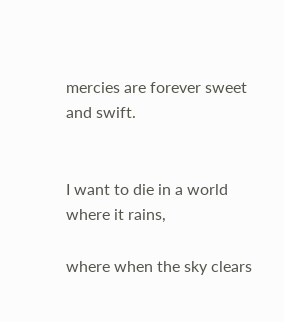mercies are forever sweet and swift.


I want to die in a world where it rains,

where when the sky clears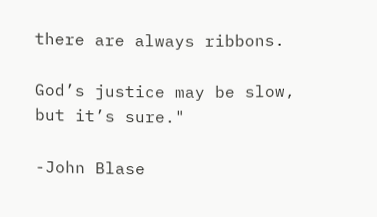there are always ribbons.

God’s justice may be slow, but it’s sure."

-John Blase